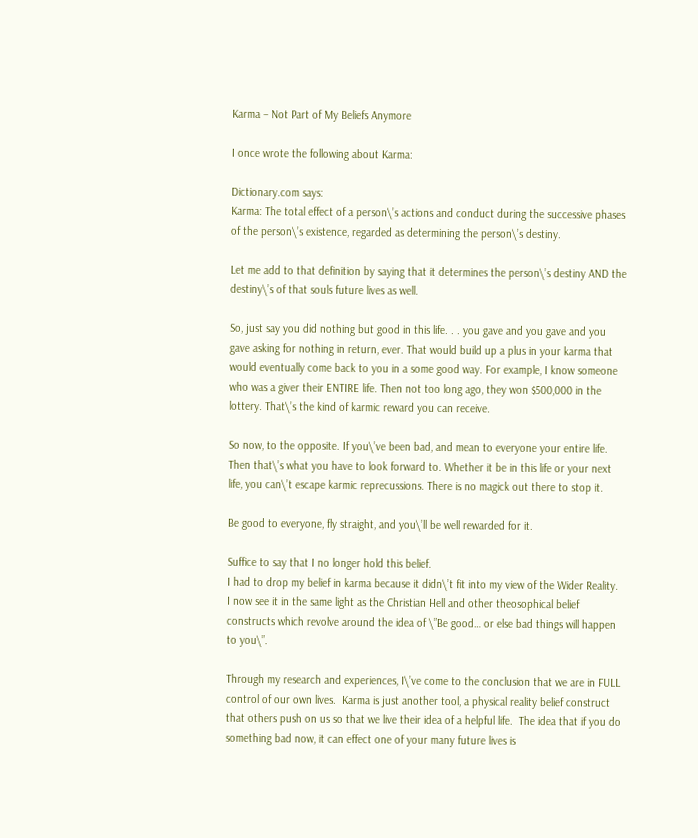Karma – Not Part of My Beliefs Anymore

I once wrote the following about Karma:

Dictionary.com says:
Karma: The total effect of a person\’s actions and conduct during the successive phases of the person\’s existence, regarded as determining the person\’s destiny.

Let me add to that definition by saying that it determines the person\’s destiny AND the destiny\’s of that souls future lives as well.

So, just say you did nothing but good in this life. . . you gave and you gave and you gave asking for nothing in return, ever. That would build up a plus in your karma that would eventually come back to you in a some good way. For example, I know someone who was a giver their ENTIRE life. Then not too long ago, they won $500,000 in the lottery. That\’s the kind of karmic reward you can receive.

So now, to the opposite. If you\’ve been bad, and mean to everyone your entire life. Then that\’s what you have to look forward to. Whether it be in this life or your next life, you can\’t escape karmic reprecussions. There is no magick out there to stop it.

Be good to everyone, fly straight, and you\’ll be well rewarded for it.

Suffice to say that I no longer hold this belief.
I had to drop my belief in karma because it didn\’t fit into my view of the Wider Reality.  I now see it in the same light as the Christian Hell and other theosophical belief constructs which revolve around the idea of \”Be good… or else bad things will happen to you\”.

Through my research and experiences, I\’ve come to the conclusion that we are in FULL control of our own lives.  Karma is just another tool, a physical reality belief construct that others push on us so that we live their idea of a helpful life.  The idea that if you do something bad now, it can effect one of your many future lives is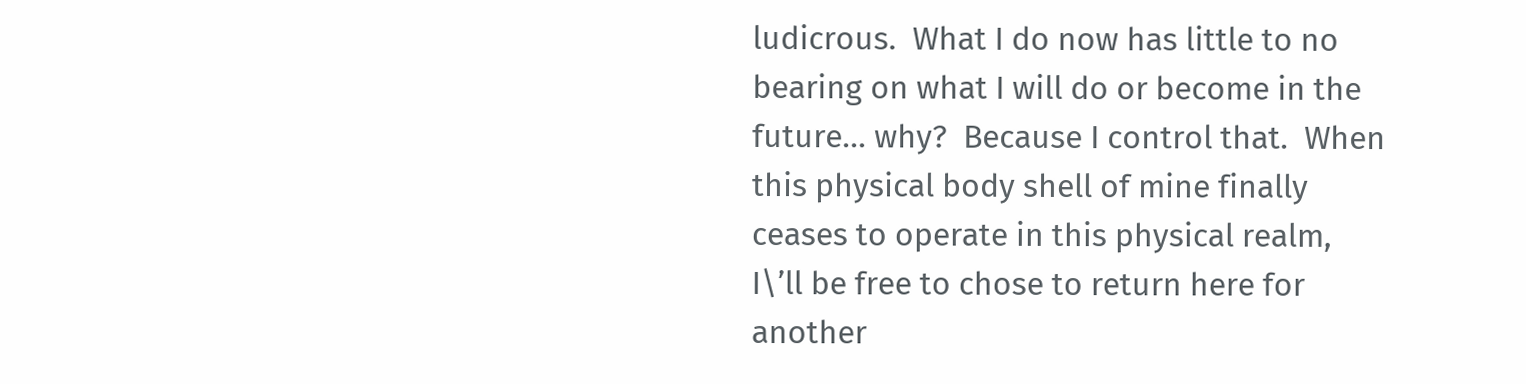ludicrous.  What I do now has little to no bearing on what I will do or become in the future… why?  Because I control that.  When this physical body shell of mine finally ceases to operate in this physical realm, I\’ll be free to chose to return here for another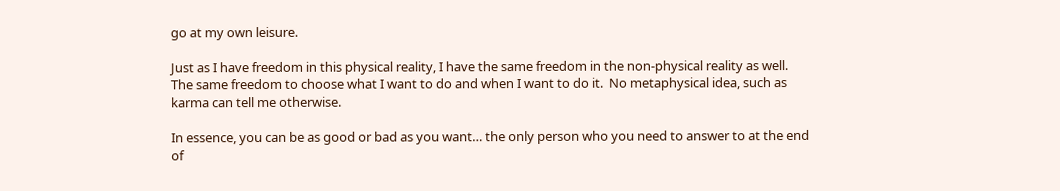go at my own leisure.

Just as I have freedom in this physical reality, I have the same freedom in the non-physical reality as well.  The same freedom to choose what I want to do and when I want to do it.  No metaphysical idea, such as karma can tell me otherwise.

In essence, you can be as good or bad as you want… the only person who you need to answer to at the end of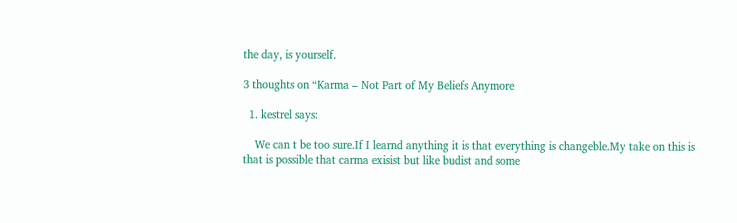the day, is yourself.

3 thoughts on “Karma – Not Part of My Beliefs Anymore

  1. kestrel says:

    We can t be too sure.If I learnd anything it is that everything is changeble.My take on this is that is possible that carma exisist but like budist and some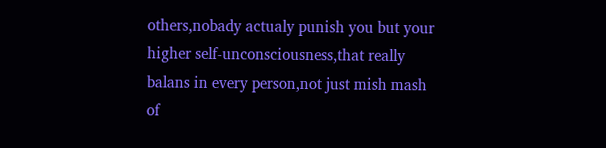others,nobady actualy punish you but your higher self-unconsciousness,that really balans in every person,not just mish mash of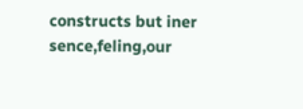constructs but iner sence,feling,our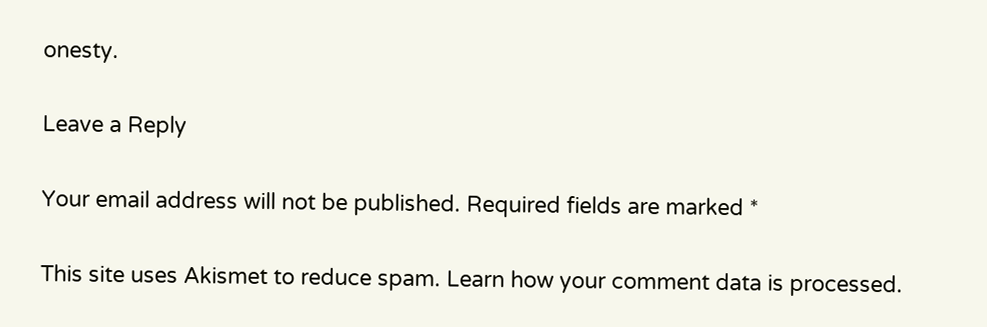onesty.

Leave a Reply

Your email address will not be published. Required fields are marked *

This site uses Akismet to reduce spam. Learn how your comment data is processed.